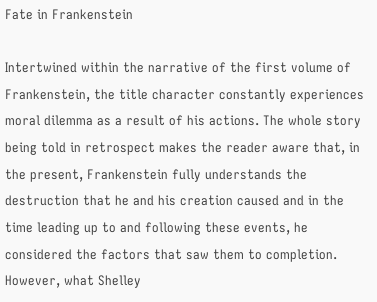Fate in Frankenstein

Intertwined within the narrative of the first volume of Frankenstein, the title character constantly experiences moral dilemma as a result of his actions. The whole story being told in retrospect makes the reader aware that, in the present, Frankenstein fully understands the destruction that he and his creation caused and in the time leading up to and following these events, he considered the factors that saw them to completion. However, what Shelley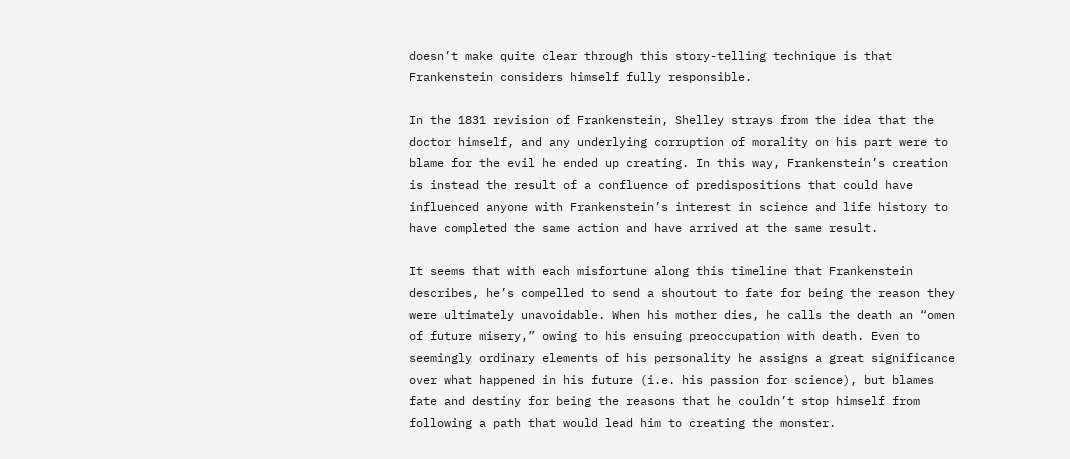doesn’t make quite clear through this story-telling technique is that Frankenstein considers himself fully responsible.

In the 1831 revision of Frankenstein, Shelley strays from the idea that the doctor himself, and any underlying corruption of morality on his part were to blame for the evil he ended up creating. In this way, Frankenstein’s creation is instead the result of a confluence of predispositions that could have influenced anyone with Frankenstein’s interest in science and life history to have completed the same action and have arrived at the same result.

It seems that with each misfortune along this timeline that Frankenstein describes, he’s compelled to send a shoutout to fate for being the reason they were ultimately unavoidable. When his mother dies, he calls the death an “omen of future misery,” owing to his ensuing preoccupation with death. Even to seemingly ordinary elements of his personality he assigns a great significance over what happened in his future (i.e. his passion for science), but blames fate and destiny for being the reasons that he couldn’t stop himself from following a path that would lead him to creating the monster.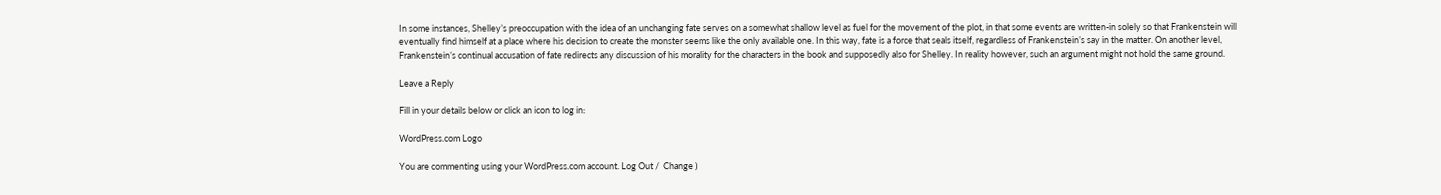In some instances, Shelley’s preoccupation with the idea of an unchanging fate serves on a somewhat shallow level as fuel for the movement of the plot, in that some events are written-in solely so that Frankenstein will eventually find himself at a place where his decision to create the monster seems like the only available one. In this way, fate is a force that seals itself, regardless of Frankenstein’s say in the matter. On another level, Frankenstein’s continual accusation of fate redirects any discussion of his morality for the characters in the book and supposedly also for Shelley. In reality however, such an argument might not hold the same ground.

Leave a Reply

Fill in your details below or click an icon to log in:

WordPress.com Logo

You are commenting using your WordPress.com account. Log Out /  Change )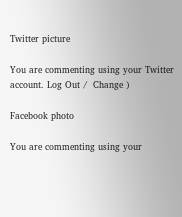Twitter picture

You are commenting using your Twitter account. Log Out /  Change )

Facebook photo

You are commenting using your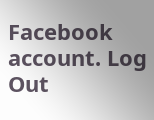Facebook account. Log Out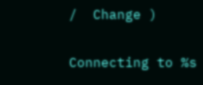/  Change )

Connecting to %s